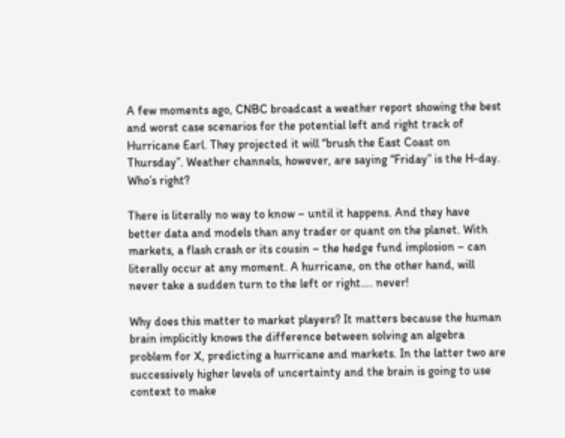A few moments ago, CNBC broadcast a weather report showing the best and worst case scenarios for the potential left and right track of Hurricane Earl. They projected it will “brush the East Coast on Thursday”. Weather channels, however, are saying “Friday” is the H-day. Who’s right?

There is literally no way to know – until it happens. And they have better data and models than any trader or quant on the planet. With markets, a flash crash or its cousin – the hedge fund implosion – can literally occur at any moment. A hurricane, on the other hand, will never take a sudden turn to the left or right…. never!

Why does this matter to market players? It matters because the human brain implicitly knows the difference between solving an algebra problem for X, predicting a hurricane and markets. In the latter two are successively higher levels of uncertainty and the brain is going to use context to make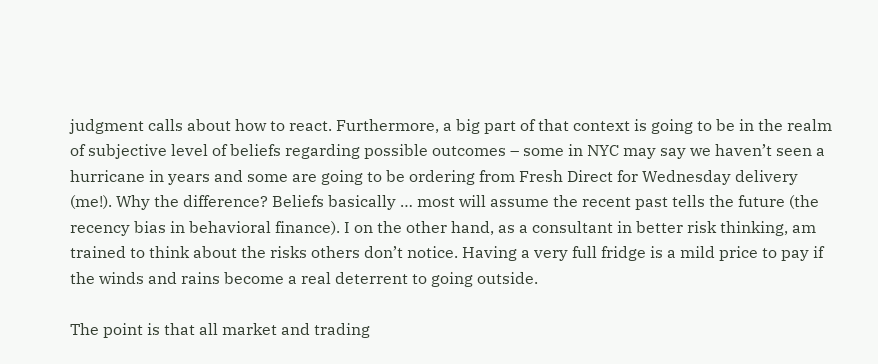judgment calls about how to react. Furthermore, a big part of that context is going to be in the realm of subjective level of beliefs regarding possible outcomes – some in NYC may say we haven’t seen a hurricane in years and some are going to be ordering from Fresh Direct for Wednesday delivery (me!). Why the difference? Beliefs basically … most will assume the recent past tells the future (the recency bias in behavioral finance). I on the other hand, as a consultant in better risk thinking, am trained to think about the risks others don’t notice. Having a very full fridge is a mild price to pay if the winds and rains become a real deterrent to going outside.

The point is that all market and trading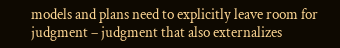models and plans need to explicitly leave room for judgment – judgment that also externalizes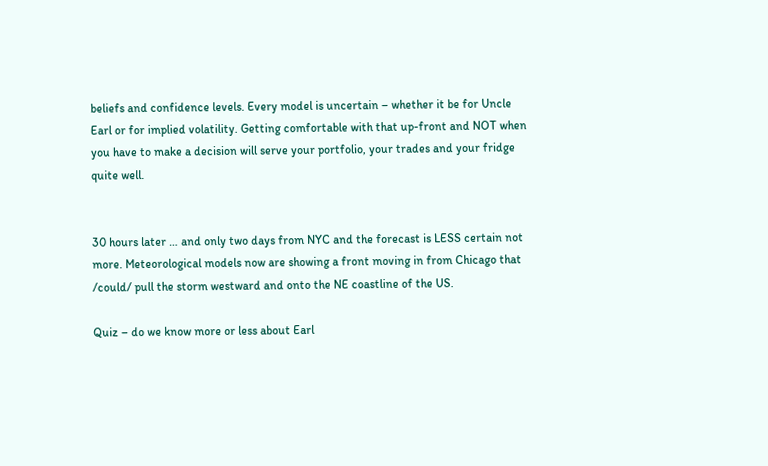beliefs and confidence levels. Every model is uncertain – whether it be for Uncle Earl or for implied volatility. Getting comfortable with that up-front and NOT when you have to make a decision will serve your portfolio, your trades and your fridge quite well.


30 hours later … and only two days from NYC and the forecast is LESS certain not more. Meteorological models now are showing a front moving in from Chicago that /could/ pull the storm westward and onto the NE coastline of the US.

Quiz – do we know more or less about Earl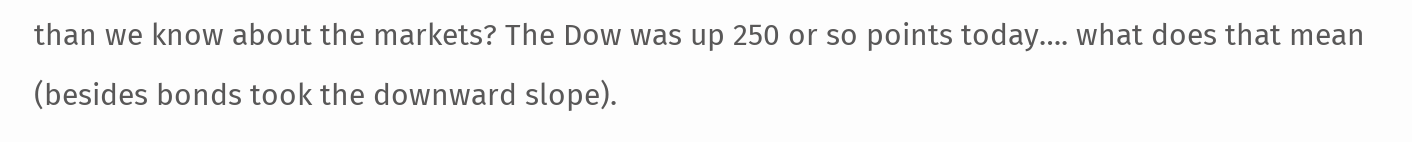than we know about the markets? The Dow was up 250 or so points today…. what does that mean (besides bonds took the downward slope).